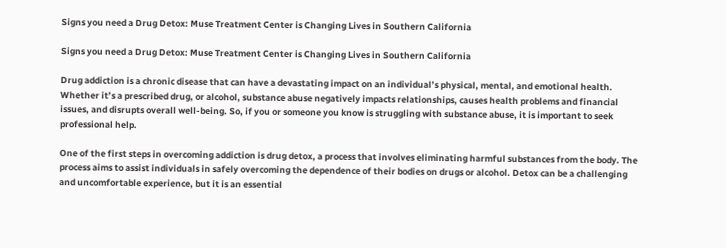Signs you need a Drug Detox: Muse Treatment Center is Changing Lives in Southern California

Signs you need a Drug Detox: Muse Treatment Center is Changing Lives in Southern California

Drug addiction is a chronic disease that can have a devastating impact on an individual’s physical, mental, and emotional health. Whether it’s a prescribed drug, or alcohol, substance abuse negatively impacts relationships, causes health problems and financial issues, and disrupts overall well-being. So, if you or someone you know is struggling with substance abuse, it is important to seek professional help.

One of the first steps in overcoming addiction is drug detox, a process that involves eliminating harmful substances from the body. The process aims to assist individuals in safely overcoming the dependence of their bodies on drugs or alcohol. Detox can be a challenging and uncomfortable experience, but it is an essential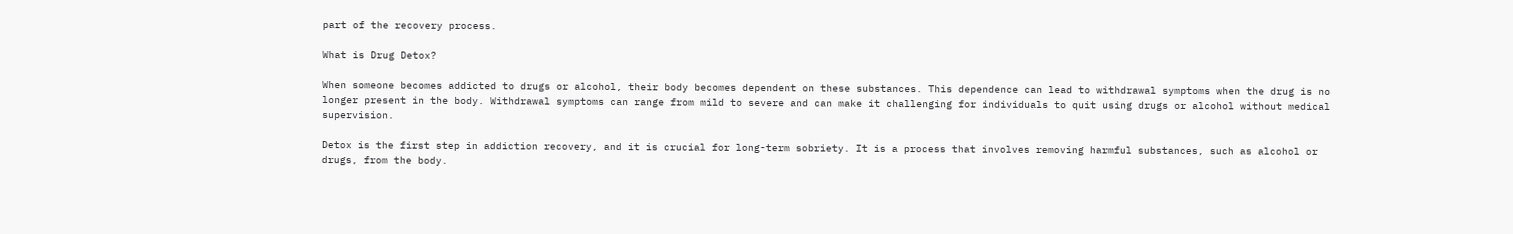part of the recovery process.

What is Drug Detox?

When someone becomes addicted to drugs or alcohol, their body becomes dependent on these substances. This dependence can lead to withdrawal symptoms when the drug is no longer present in the body. Withdrawal symptoms can range from mild to severe and can make it challenging for individuals to quit using drugs or alcohol without medical supervision.

Detox is the first step in addiction recovery, and it is crucial for long-term sobriety. It is a process that involves removing harmful substances, such as alcohol or drugs, from the body.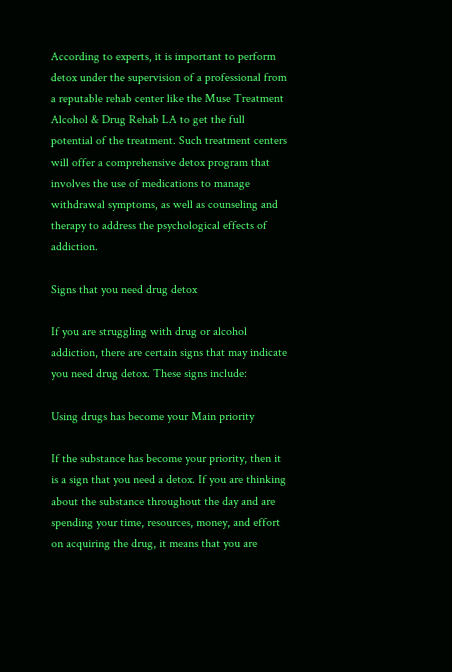According to experts, it is important to perform detox under the supervision of a professional from a reputable rehab center like the Muse Treatment Alcohol & Drug Rehab LA to get the full potential of the treatment. Such treatment centers will offer a comprehensive detox program that involves the use of medications to manage withdrawal symptoms, as well as counseling and therapy to address the psychological effects of addiction.

Signs that you need drug detox

If you are struggling with drug or alcohol addiction, there are certain signs that may indicate you need drug detox. These signs include:

Using drugs has become your Main priority

If the substance has become your priority, then it is a sign that you need a detox. If you are thinking about the substance throughout the day and are spending your time, resources, money, and effort on acquiring the drug, it means that you are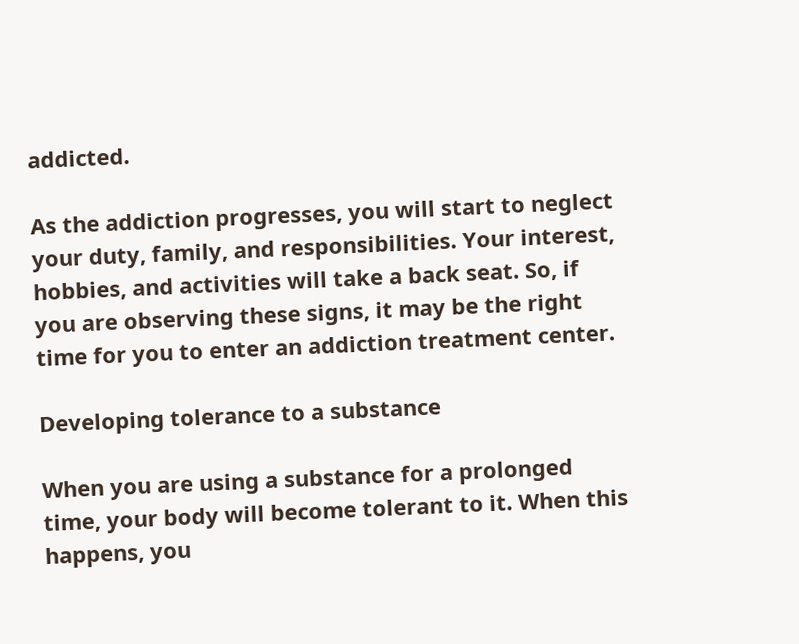addicted.

As the addiction progresses, you will start to neglect your duty, family, and responsibilities. Your interest, hobbies, and activities will take a back seat. So, if you are observing these signs, it may be the right time for you to enter an addiction treatment center.

Developing tolerance to a substance

When you are using a substance for a prolonged time, your body will become tolerant to it. When this happens, you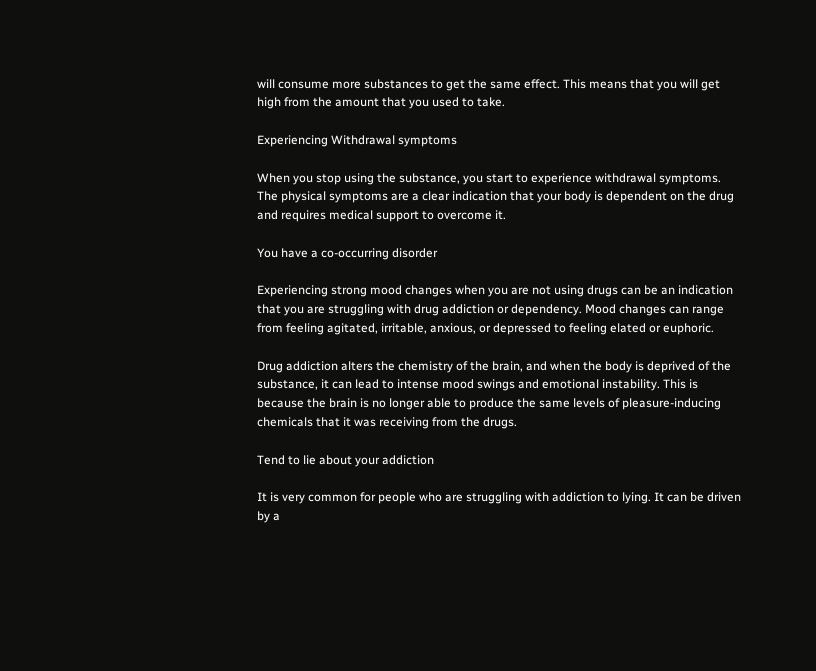will consume more substances to get the same effect. This means that you will get high from the amount that you used to take.

Experiencing Withdrawal symptoms

When you stop using the substance, you start to experience withdrawal symptoms. The physical symptoms are a clear indication that your body is dependent on the drug and requires medical support to overcome it.

You have a co-occurring disorder

Experiencing strong mood changes when you are not using drugs can be an indication that you are struggling with drug addiction or dependency. Mood changes can range from feeling agitated, irritable, anxious, or depressed to feeling elated or euphoric.

Drug addiction alters the chemistry of the brain, and when the body is deprived of the substance, it can lead to intense mood swings and emotional instability. This is because the brain is no longer able to produce the same levels of pleasure-inducing chemicals that it was receiving from the drugs.

Tend to lie about your addiction

It is very common for people who are struggling with addiction to lying. It can be driven by a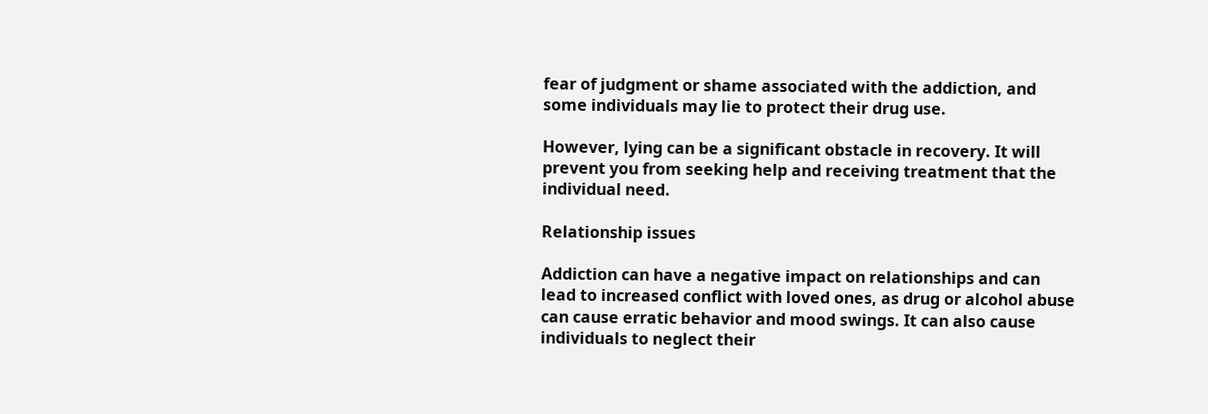fear of judgment or shame associated with the addiction, and some individuals may lie to protect their drug use.

However, lying can be a significant obstacle in recovery. It will prevent you from seeking help and receiving treatment that the individual need.

Relationship issues

Addiction can have a negative impact on relationships and can lead to increased conflict with loved ones, as drug or alcohol abuse can cause erratic behavior and mood swings. It can also cause individuals to neglect their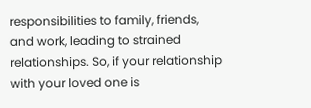responsibilities to family, friends, and work, leading to strained relationships. So, if your relationship with your loved one is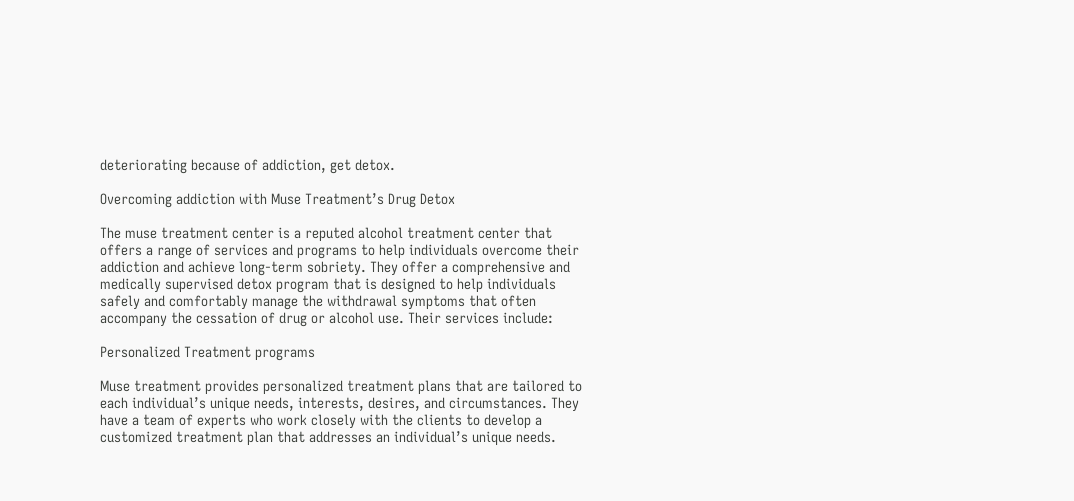deteriorating because of addiction, get detox.

Overcoming addiction with Muse Treatment’s Drug Detox

The muse treatment center is a reputed alcohol treatment center that offers a range of services and programs to help individuals overcome their addiction and achieve long-term sobriety. They offer a comprehensive and medically supervised detox program that is designed to help individuals safely and comfortably manage the withdrawal symptoms that often accompany the cessation of drug or alcohol use. Their services include:

Personalized Treatment programs

Muse treatment provides personalized treatment plans that are tailored to each individual’s unique needs, interests, desires, and circumstances. They have a team of experts who work closely with the clients to develop a customized treatment plan that addresses an individual’s unique needs.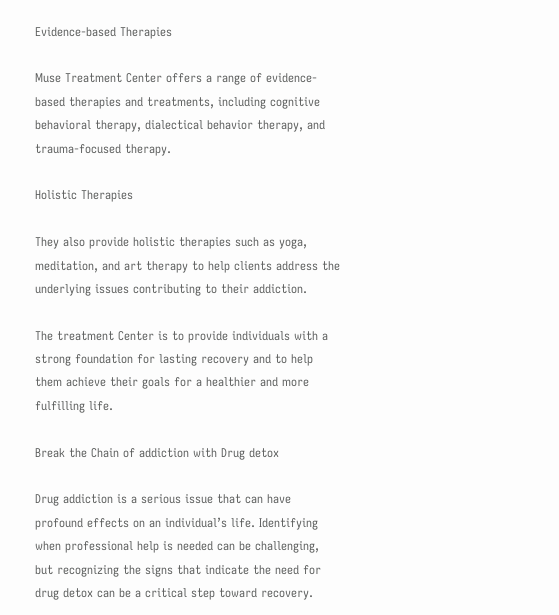Evidence-based Therapies

Muse Treatment Center offers a range of evidence-based therapies and treatments, including cognitive behavioral therapy, dialectical behavior therapy, and trauma-focused therapy.

Holistic Therapies

They also provide holistic therapies such as yoga, meditation, and art therapy to help clients address the underlying issues contributing to their addiction.

The treatment Center is to provide individuals with a strong foundation for lasting recovery and to help them achieve their goals for a healthier and more fulfilling life.

Break the Chain of addiction with Drug detox

Drug addiction is a serious issue that can have profound effects on an individual’s life. Identifying when professional help is needed can be challenging, but recognizing the signs that indicate the need for drug detox can be a critical step toward recovery.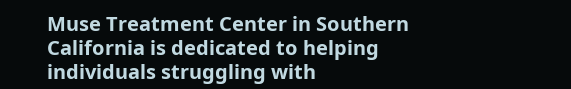Muse Treatment Center in Southern California is dedicated to helping individuals struggling with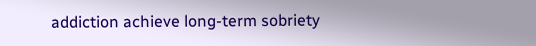addiction achieve long-term sobriety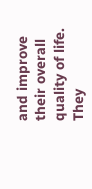and improve their overall quality of life. They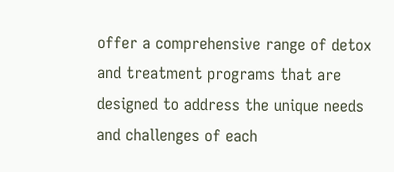offer a comprehensive range of detox and treatment programs that are designed to address the unique needs and challenges of each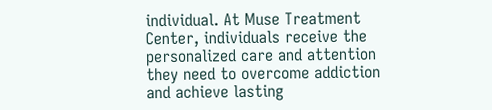individual. At Muse Treatment Center, individuals receive the personalized care and attention they need to overcome addiction and achieve lasting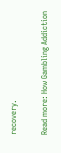recovery.

Read more: How Gambling Addiction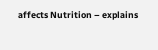affects Nutrition – explains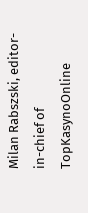Milan Rabszski, editor-in-chief of TopKasynoOnline